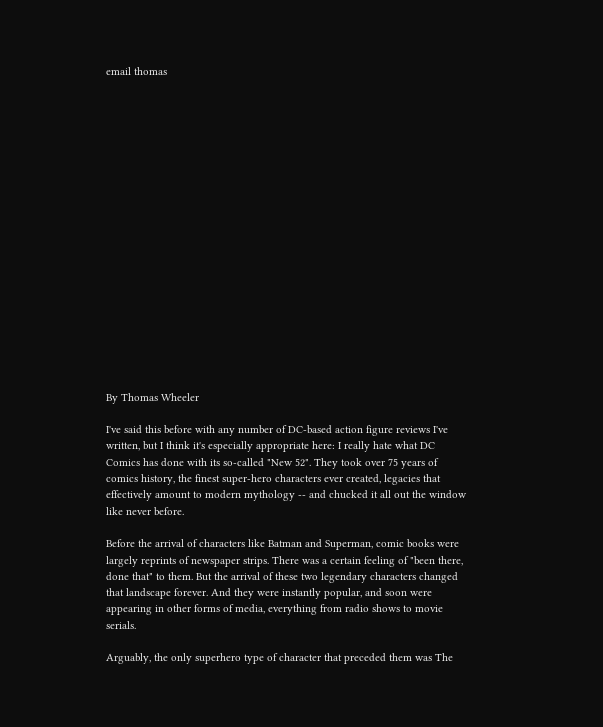email thomas



















By Thomas Wheeler

I've said this before with any number of DC-based action figure reviews I've written, but I think it's especially appropriate here: I really hate what DC Comics has done with its so-called "New 52". They took over 75 years of comics history, the finest super-hero characters ever created, legacies that effectively amount to modern mythology -- and chucked it all out the window like never before.

Before the arrival of characters like Batman and Superman, comic books were largely reprints of newspaper strips. There was a certain feeling of "been there, done that" to them. But the arrival of these two legendary characters changed that landscape forever. And they were instantly popular, and soon were appearing in other forms of media, everything from radio shows to movie serials.

Arguably, the only superhero type of character that preceded them was The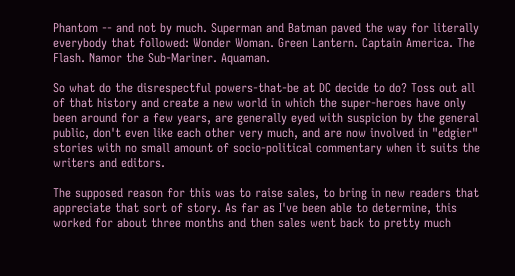Phantom -- and not by much. Superman and Batman paved the way for literally everybody that followed: Wonder Woman. Green Lantern. Captain America. The Flash. Namor the Sub-Mariner. Aquaman.

So what do the disrespectful powers-that-be at DC decide to do? Toss out all of that history and create a new world in which the super-heroes have only been around for a few years, are generally eyed with suspicion by the general public, don't even like each other very much, and are now involved in "edgier" stories with no small amount of socio-political commentary when it suits the writers and editors.

The supposed reason for this was to raise sales, to bring in new readers that appreciate that sort of story. As far as I've been able to determine, this worked for about three months and then sales went back to pretty much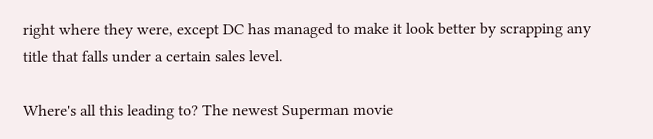right where they were, except DC has managed to make it look better by scrapping any title that falls under a certain sales level.

Where's all this leading to? The newest Superman movie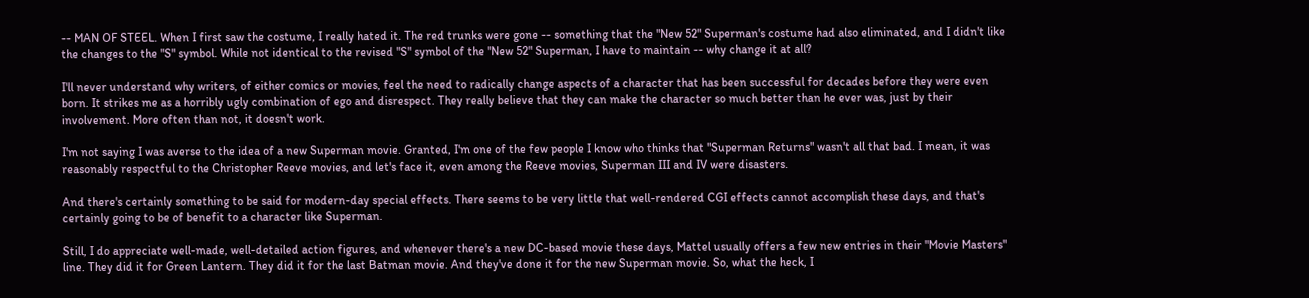-- MAN OF STEEL. When I first saw the costume, I really hated it. The red trunks were gone -- something that the "New 52" Superman's costume had also eliminated, and I didn't like the changes to the "S" symbol. While not identical to the revised "S" symbol of the "New 52" Superman, I have to maintain -- why change it at all?

I'll never understand why writers, of either comics or movies, feel the need to radically change aspects of a character that has been successful for decades before they were even born. It strikes me as a horribly ugly combination of ego and disrespect. They really believe that they can make the character so much better than he ever was, just by their involvement. More often than not, it doesn't work.

I'm not saying I was averse to the idea of a new Superman movie. Granted, I'm one of the few people I know who thinks that "Superman Returns" wasn't all that bad. I mean, it was reasonably respectful to the Christopher Reeve movies, and let's face it, even among the Reeve movies, Superman III and IV were disasters.

And there's certainly something to be said for modern-day special effects. There seems to be very little that well-rendered CGI effects cannot accomplish these days, and that's certainly going to be of benefit to a character like Superman.

Still, I do appreciate well-made, well-detailed action figures, and whenever there's a new DC-based movie these days, Mattel usually offers a few new entries in their "Movie Masters" line. They did it for Green Lantern. They did it for the last Batman movie. And they've done it for the new Superman movie. So, what the heck, I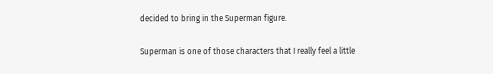decided to bring in the Superman figure.

Superman is one of those characters that I really feel a little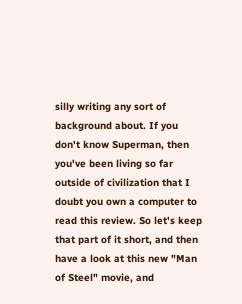silly writing any sort of background about. If you don't know Superman, then you've been living so far outside of civilization that I doubt you own a computer to read this review. So let's keep that part of it short, and then have a look at this new "Man of Steel" movie, and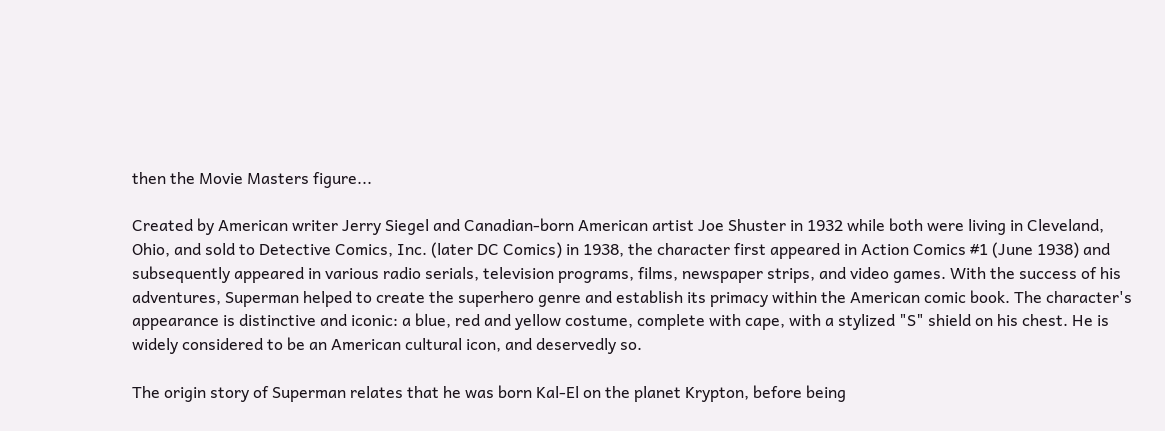then the Movie Masters figure...

Created by American writer Jerry Siegel and Canadian-born American artist Joe Shuster in 1932 while both were living in Cleveland, Ohio, and sold to Detective Comics, Inc. (later DC Comics) in 1938, the character first appeared in Action Comics #1 (June 1938) and subsequently appeared in various radio serials, television programs, films, newspaper strips, and video games. With the success of his adventures, Superman helped to create the superhero genre and establish its primacy within the American comic book. The character's appearance is distinctive and iconic: a blue, red and yellow costume, complete with cape, with a stylized "S" shield on his chest. He is widely considered to be an American cultural icon, and deservedly so.

The origin story of Superman relates that he was born Kal-El on the planet Krypton, before being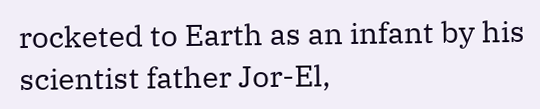rocketed to Earth as an infant by his scientist father Jor-El,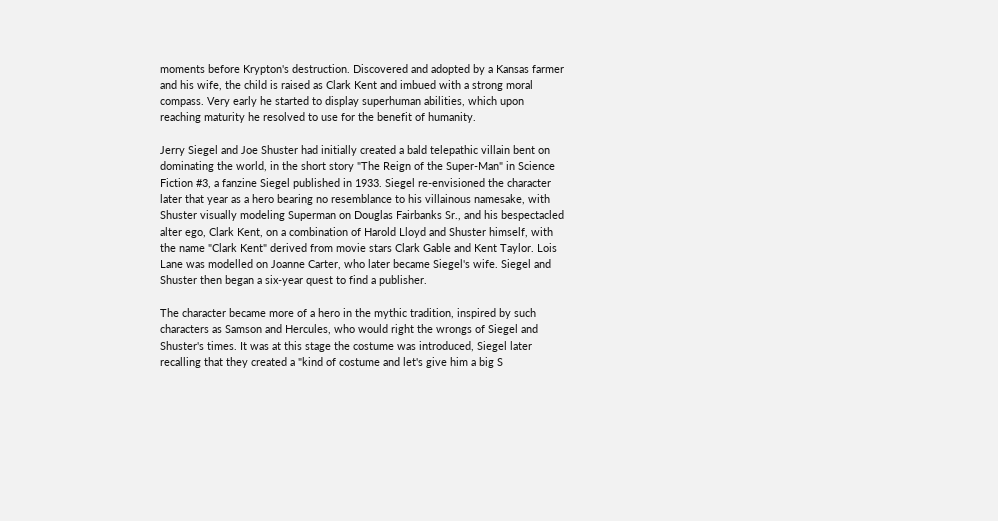moments before Krypton's destruction. Discovered and adopted by a Kansas farmer and his wife, the child is raised as Clark Kent and imbued with a strong moral compass. Very early he started to display superhuman abilities, which upon reaching maturity he resolved to use for the benefit of humanity.

Jerry Siegel and Joe Shuster had initially created a bald telepathic villain bent on dominating the world, in the short story "The Reign of the Super-Man" in Science Fiction #3, a fanzine Siegel published in 1933. Siegel re-envisioned the character later that year as a hero bearing no resemblance to his villainous namesake, with Shuster visually modeling Superman on Douglas Fairbanks Sr., and his bespectacled alter ego, Clark Kent, on a combination of Harold Lloyd and Shuster himself, with the name "Clark Kent" derived from movie stars Clark Gable and Kent Taylor. Lois Lane was modelled on Joanne Carter, who later became Siegel's wife. Siegel and Shuster then began a six-year quest to find a publisher.

The character became more of a hero in the mythic tradition, inspired by such characters as Samson and Hercules, who would right the wrongs of Siegel and Shuster's times. It was at this stage the costume was introduced, Siegel later recalling that they created a "kind of costume and let's give him a big S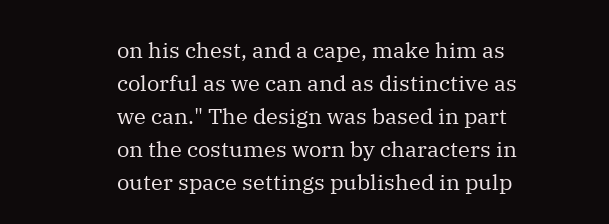on his chest, and a cape, make him as colorful as we can and as distinctive as we can." The design was based in part on the costumes worn by characters in outer space settings published in pulp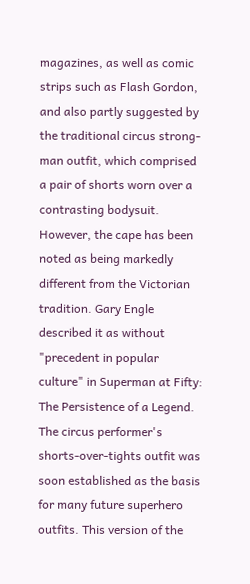magazines, as well as comic strips such as Flash Gordon, and also partly suggested by the traditional circus strong-man outfit, which comprised a pair of shorts worn over a contrasting bodysuit. However, the cape has been noted as being markedly different from the Victorian tradition. Gary Engle described it as without "precedent in popular culture" in Superman at Fifty: The Persistence of a Legend. The circus performer's shorts-over-tights outfit was soon established as the basis for many future superhero outfits. This version of the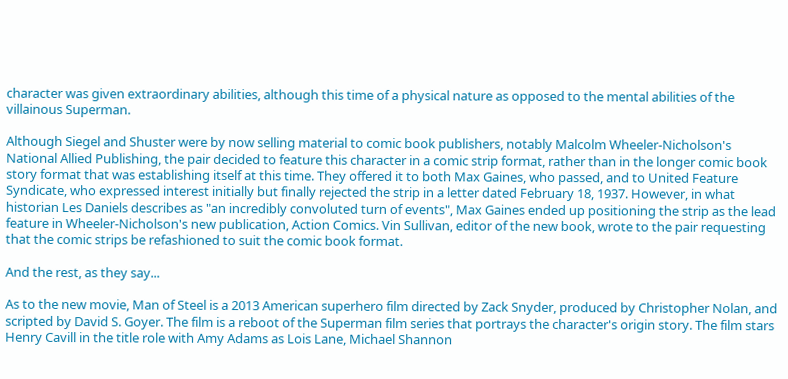character was given extraordinary abilities, although this time of a physical nature as opposed to the mental abilities of the villainous Superman.

Although Siegel and Shuster were by now selling material to comic book publishers, notably Malcolm Wheeler-Nicholson's National Allied Publishing, the pair decided to feature this character in a comic strip format, rather than in the longer comic book story format that was establishing itself at this time. They offered it to both Max Gaines, who passed, and to United Feature Syndicate, who expressed interest initially but finally rejected the strip in a letter dated February 18, 1937. However, in what historian Les Daniels describes as "an incredibly convoluted turn of events", Max Gaines ended up positioning the strip as the lead feature in Wheeler-Nicholson's new publication, Action Comics. Vin Sullivan, editor of the new book, wrote to the pair requesting that the comic strips be refashioned to suit the comic book format.

And the rest, as they say...

As to the new movie, Man of Steel is a 2013 American superhero film directed by Zack Snyder, produced by Christopher Nolan, and scripted by David S. Goyer. The film is a reboot of the Superman film series that portrays the character's origin story. The film stars Henry Cavill in the title role with Amy Adams as Lois Lane, Michael Shannon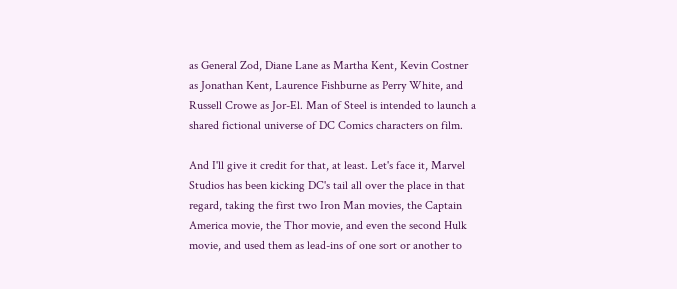as General Zod, Diane Lane as Martha Kent, Kevin Costner as Jonathan Kent, Laurence Fishburne as Perry White, and Russell Crowe as Jor-El. Man of Steel is intended to launch a shared fictional universe of DC Comics characters on film.

And I'll give it credit for that, at least. Let's face it, Marvel Studios has been kicking DC's tail all over the place in that regard, taking the first two Iron Man movies, the Captain America movie, the Thor movie, and even the second Hulk movie, and used them as lead-ins of one sort or another to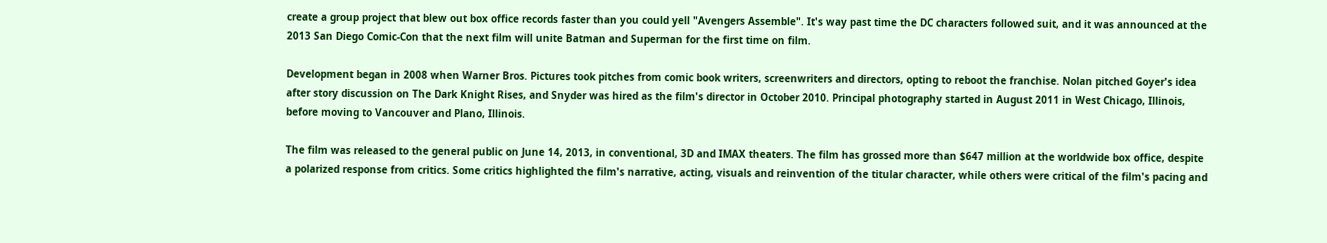create a group project that blew out box office records faster than you could yell "Avengers Assemble". It's way past time the DC characters followed suit, and it was announced at the 2013 San Diego Comic-Con that the next film will unite Batman and Superman for the first time on film.

Development began in 2008 when Warner Bros. Pictures took pitches from comic book writers, screenwriters and directors, opting to reboot the franchise. Nolan pitched Goyer's idea after story discussion on The Dark Knight Rises, and Snyder was hired as the film's director in October 2010. Principal photography started in August 2011 in West Chicago, Illinois, before moving to Vancouver and Plano, Illinois.

The film was released to the general public on June 14, 2013, in conventional, 3D and IMAX theaters. The film has grossed more than $647 million at the worldwide box office, despite a polarized response from critics. Some critics highlighted the film's narrative, acting, visuals and reinvention of the titular character, while others were critical of the film's pacing and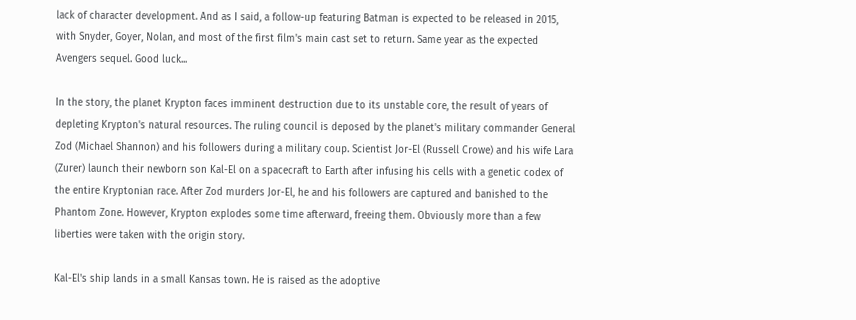lack of character development. And as I said, a follow-up featuring Batman is expected to be released in 2015, with Snyder, Goyer, Nolan, and most of the first film's main cast set to return. Same year as the expected Avengers sequel. Good luck...

In the story, the planet Krypton faces imminent destruction due to its unstable core, the result of years of depleting Krypton's natural resources. The ruling council is deposed by the planet's military commander General Zod (Michael Shannon) and his followers during a military coup. Scientist Jor-El (Russell Crowe) and his wife Lara (Zurer) launch their newborn son Kal-El on a spacecraft to Earth after infusing his cells with a genetic codex of the entire Kryptonian race. After Zod murders Jor-El, he and his followers are captured and banished to the Phantom Zone. However, Krypton explodes some time afterward, freeing them. Obviously more than a few liberties were taken with the origin story.

Kal-El's ship lands in a small Kansas town. He is raised as the adoptive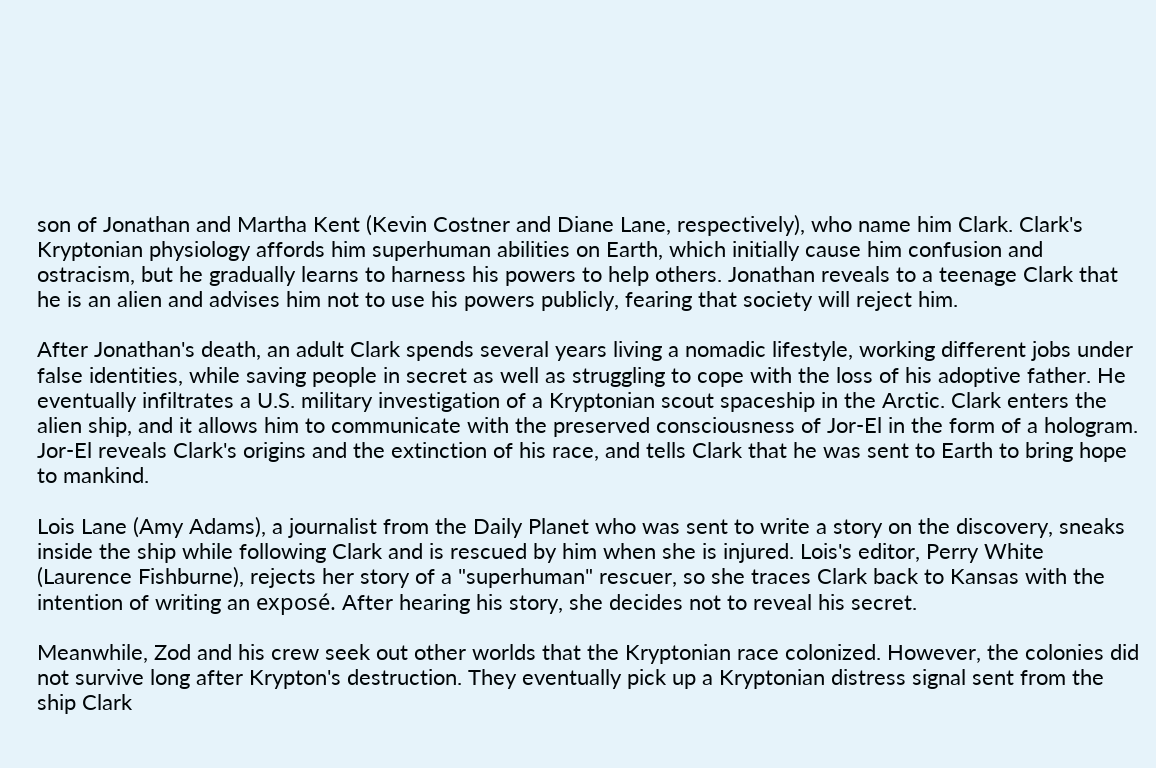son of Jonathan and Martha Kent (Kevin Costner and Diane Lane, respectively), who name him Clark. Clark's Kryptonian physiology affords him superhuman abilities on Earth, which initially cause him confusion and ostracism, but he gradually learns to harness his powers to help others. Jonathan reveals to a teenage Clark that he is an alien and advises him not to use his powers publicly, fearing that society will reject him.

After Jonathan's death, an adult Clark spends several years living a nomadic lifestyle, working different jobs under false identities, while saving people in secret as well as struggling to cope with the loss of his adoptive father. He eventually infiltrates a U.S. military investigation of a Kryptonian scout spaceship in the Arctic. Clark enters the alien ship, and it allows him to communicate with the preserved consciousness of Jor-El in the form of a hologram. Jor-El reveals Clark's origins and the extinction of his race, and tells Clark that he was sent to Earth to bring hope to mankind.

Lois Lane (Amy Adams), a journalist from the Daily Planet who was sent to write a story on the discovery, sneaks inside the ship while following Clark and is rescued by him when she is injured. Lois's editor, Perry White (Laurence Fishburne), rejects her story of a "superhuman" rescuer, so she traces Clark back to Kansas with the intention of writing an exposé. After hearing his story, she decides not to reveal his secret.

Meanwhile, Zod and his crew seek out other worlds that the Kryptonian race colonized. However, the colonies did not survive long after Krypton's destruction. They eventually pick up a Kryptonian distress signal sent from the ship Clark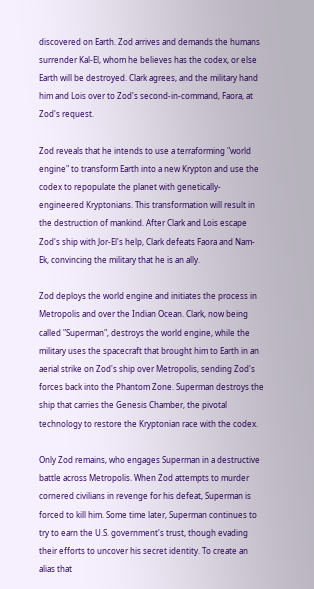discovered on Earth. Zod arrives and demands the humans surrender Kal-El, whom he believes has the codex, or else Earth will be destroyed. Clark agrees, and the military hand him and Lois over to Zod's second-in-command, Faora, at Zod's request.

Zod reveals that he intends to use a terraforming "world engine" to transform Earth into a new Krypton and use the codex to repopulate the planet with genetically-engineered Kryptonians. This transformation will result in the destruction of mankind. After Clark and Lois escape Zod's ship with Jor-El's help, Clark defeats Faora and Nam-Ek, convincing the military that he is an ally.

Zod deploys the world engine and initiates the process in Metropolis and over the Indian Ocean. Clark, now being called "Superman", destroys the world engine, while the military uses the spacecraft that brought him to Earth in an aerial strike on Zod's ship over Metropolis, sending Zod's forces back into the Phantom Zone. Superman destroys the ship that carries the Genesis Chamber, the pivotal technology to restore the Kryptonian race with the codex.

Only Zod remains, who engages Superman in a destructive battle across Metropolis. When Zod attempts to murder cornered civilians in revenge for his defeat, Superman is forced to kill him. Some time later, Superman continues to try to earn the U.S. government's trust, though evading their efforts to uncover his secret identity. To create an alias that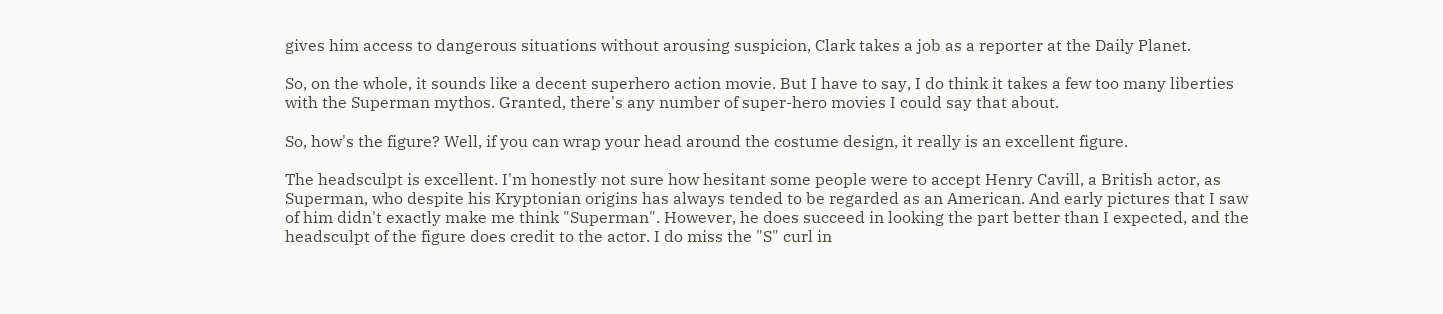gives him access to dangerous situations without arousing suspicion, Clark takes a job as a reporter at the Daily Planet.

So, on the whole, it sounds like a decent superhero action movie. But I have to say, I do think it takes a few too many liberties with the Superman mythos. Granted, there's any number of super-hero movies I could say that about.

So, how's the figure? Well, if you can wrap your head around the costume design, it really is an excellent figure.

The headsculpt is excellent. I'm honestly not sure how hesitant some people were to accept Henry Cavill, a British actor, as Superman, who despite his Kryptonian origins has always tended to be regarded as an American. And early pictures that I saw of him didn't exactly make me think "Superman". However, he does succeed in looking the part better than I expected, and the headsculpt of the figure does credit to the actor. I do miss the "S" curl in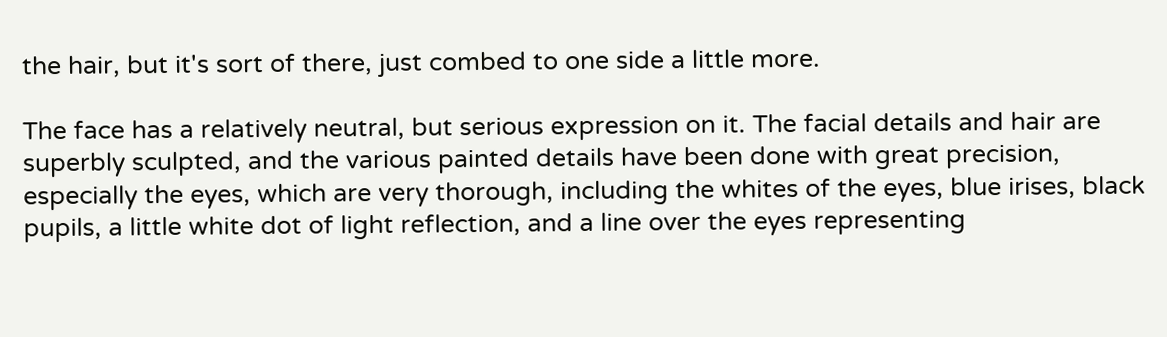the hair, but it's sort of there, just combed to one side a little more.

The face has a relatively neutral, but serious expression on it. The facial details and hair are superbly sculpted, and the various painted details have been done with great precision, especially the eyes, which are very thorough, including the whites of the eyes, blue irises, black pupils, a little white dot of light reflection, and a line over the eyes representing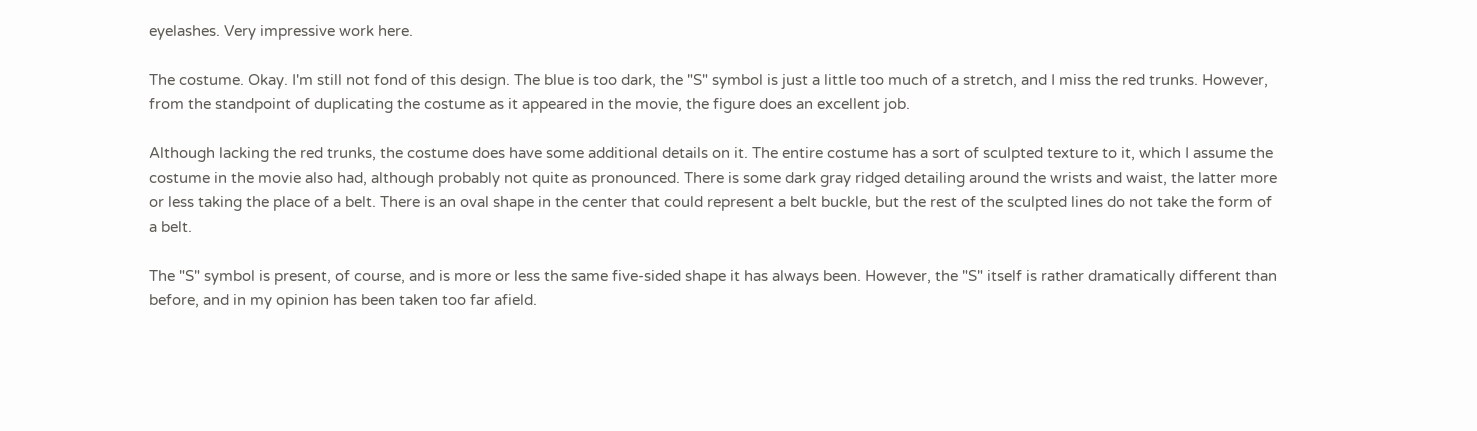eyelashes. Very impressive work here.

The costume. Okay. I'm still not fond of this design. The blue is too dark, the "S" symbol is just a little too much of a stretch, and I miss the red trunks. However, from the standpoint of duplicating the costume as it appeared in the movie, the figure does an excellent job.

Although lacking the red trunks, the costume does have some additional details on it. The entire costume has a sort of sculpted texture to it, which I assume the costume in the movie also had, although probably not quite as pronounced. There is some dark gray ridged detailing around the wrists and waist, the latter more or less taking the place of a belt. There is an oval shape in the center that could represent a belt buckle, but the rest of the sculpted lines do not take the form of a belt.

The "S" symbol is present, of course, and is more or less the same five-sided shape it has always been. However, the "S" itself is rather dramatically different than before, and in my opinion has been taken too far afield.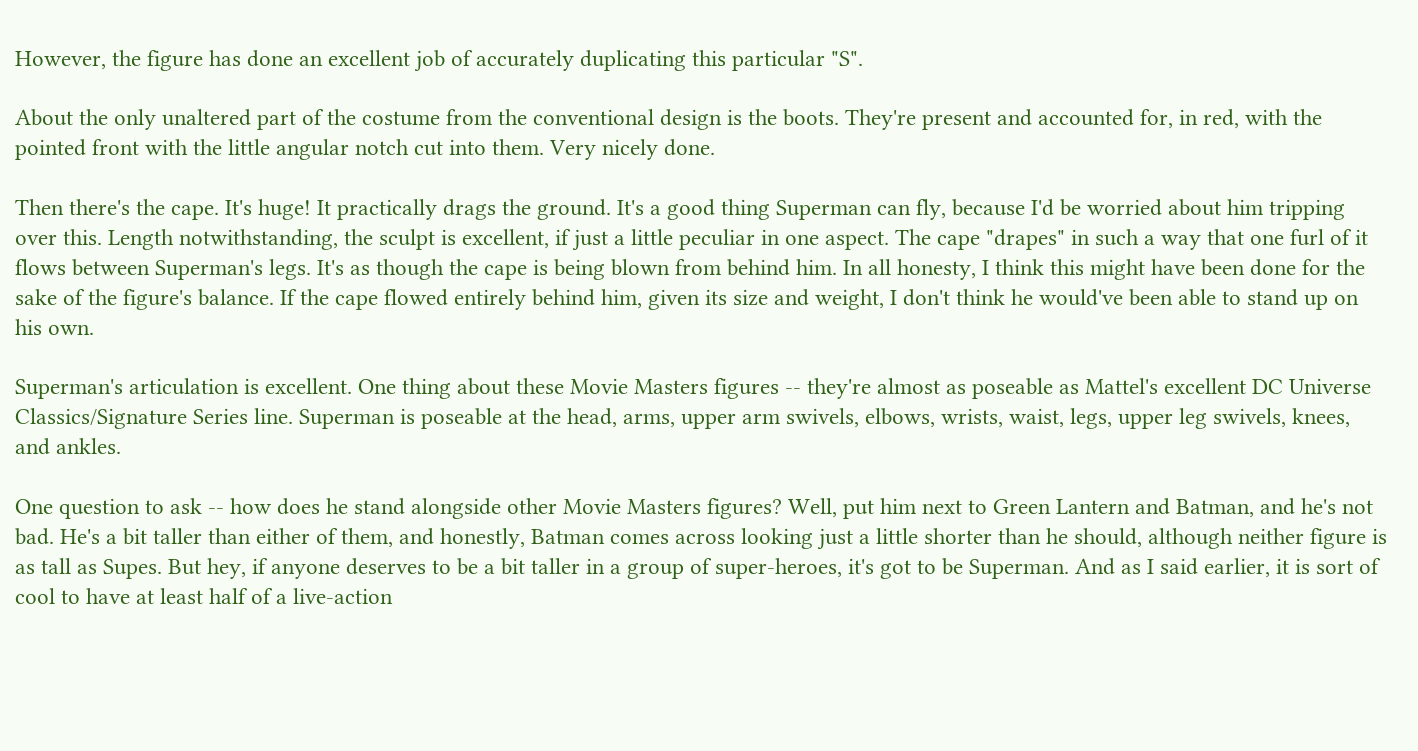However, the figure has done an excellent job of accurately duplicating this particular "S".

About the only unaltered part of the costume from the conventional design is the boots. They're present and accounted for, in red, with the pointed front with the little angular notch cut into them. Very nicely done.

Then there's the cape. It's huge! It practically drags the ground. It's a good thing Superman can fly, because I'd be worried about him tripping over this. Length notwithstanding, the sculpt is excellent, if just a little peculiar in one aspect. The cape "drapes" in such a way that one furl of it flows between Superman's legs. It's as though the cape is being blown from behind him. In all honesty, I think this might have been done for the sake of the figure's balance. If the cape flowed entirely behind him, given its size and weight, I don't think he would've been able to stand up on his own.

Superman's articulation is excellent. One thing about these Movie Masters figures -- they're almost as poseable as Mattel's excellent DC Universe Classics/Signature Series line. Superman is poseable at the head, arms, upper arm swivels, elbows, wrists, waist, legs, upper leg swivels, knees, and ankles.

One question to ask -- how does he stand alongside other Movie Masters figures? Well, put him next to Green Lantern and Batman, and he's not bad. He's a bit taller than either of them, and honestly, Batman comes across looking just a little shorter than he should, although neither figure is as tall as Supes. But hey, if anyone deserves to be a bit taller in a group of super-heroes, it's got to be Superman. And as I said earlier, it is sort of cool to have at least half of a live-action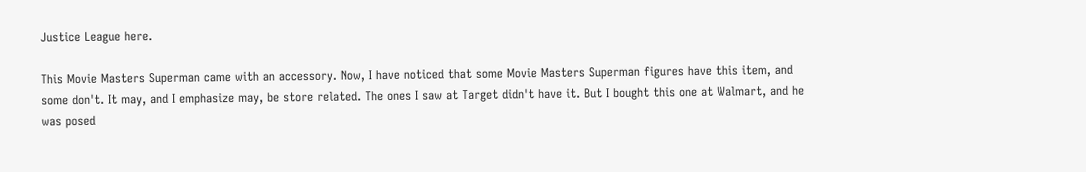Justice League here.

This Movie Masters Superman came with an accessory. Now, I have noticed that some Movie Masters Superman figures have this item, and some don't. It may, and I emphasize may, be store related. The ones I saw at Target didn't have it. But I bought this one at Walmart, and he was posed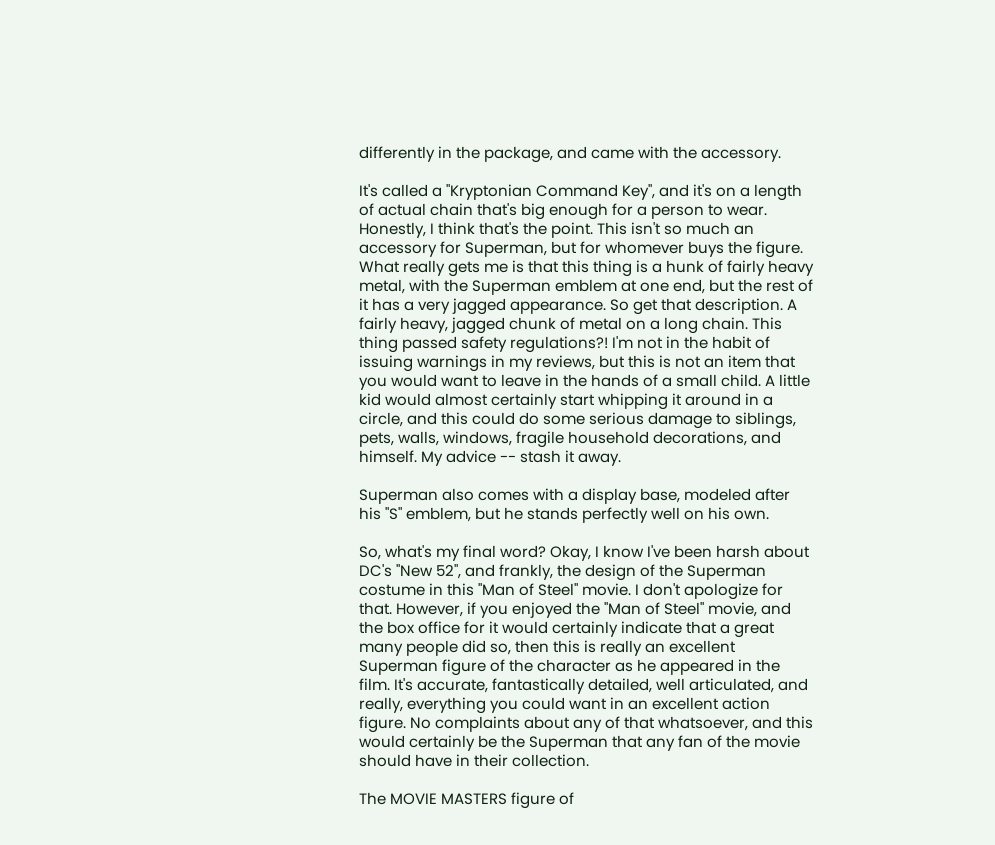differently in the package, and came with the accessory.

It's called a "Kryptonian Command Key", and it's on a length of actual chain that's big enough for a person to wear. Honestly, I think that's the point. This isn't so much an accessory for Superman, but for whomever buys the figure. What really gets me is that this thing is a hunk of fairly heavy metal, with the Superman emblem at one end, but the rest of it has a very jagged appearance. So get that description. A fairly heavy, jagged chunk of metal on a long chain. This thing passed safety regulations?! I'm not in the habit of issuing warnings in my reviews, but this is not an item that you would want to leave in the hands of a small child. A little kid would almost certainly start whipping it around in a circle, and this could do some serious damage to siblings, pets, walls, windows, fragile household decorations, and himself. My advice -- stash it away.

Superman also comes with a display base, modeled after his "S" emblem, but he stands perfectly well on his own.

So, what's my final word? Okay, I know I've been harsh about DC's "New 52", and frankly, the design of the Superman costume in this "Man of Steel" movie. I don't apologize for that. However, if you enjoyed the "Man of Steel" movie, and the box office for it would certainly indicate that a great many people did so, then this is really an excellent Superman figure of the character as he appeared in the film. It's accurate, fantastically detailed, well articulated, and really, everything you could want in an excellent action figure. No complaints about any of that whatsoever, and this would certainly be the Superman that any fan of the movie should have in their collection.

The MOVIE MASTERS figure of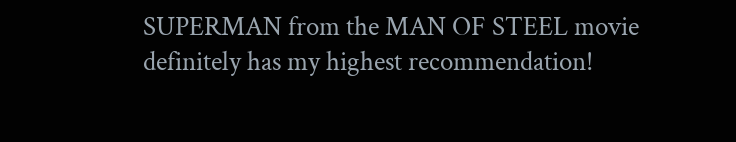SUPERMAN from the MAN OF STEEL movie definitely has my highest recommendation!